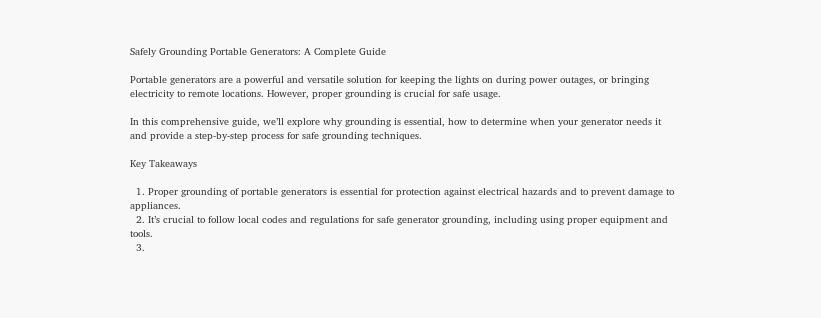Safely Grounding Portable Generators: A Complete Guide

Portable generators are a powerful and versatile solution for keeping the lights on during power outages, or bringing electricity to remote locations. However, proper grounding is crucial for safe usage.

In this comprehensive guide, we’ll explore why grounding is essential, how to determine when your generator needs it and provide a step-by-step process for safe grounding techniques.

Key Takeaways

  1. Proper grounding of portable generators is essential for protection against electrical hazards and to prevent damage to appliances.
  2. It’s crucial to follow local codes and regulations for safe generator grounding, including using proper equipment and tools.
  3.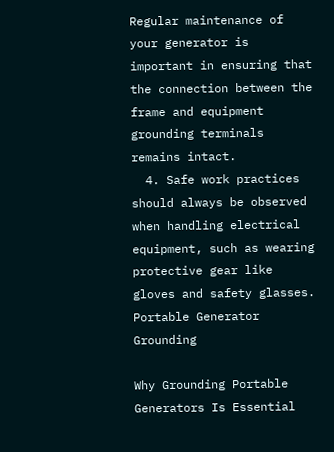Regular maintenance of your generator is important in ensuring that the connection between the frame and equipment grounding terminals remains intact.
  4. Safe work practices should always be observed when handling electrical equipment, such as wearing protective gear like gloves and safety glasses.
Portable Generator Grounding

Why Grounding Portable Generators Is Essential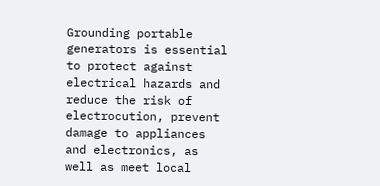Grounding portable generators is essential to protect against electrical hazards and reduce the risk of electrocution, prevent damage to appliances and electronics, as well as meet local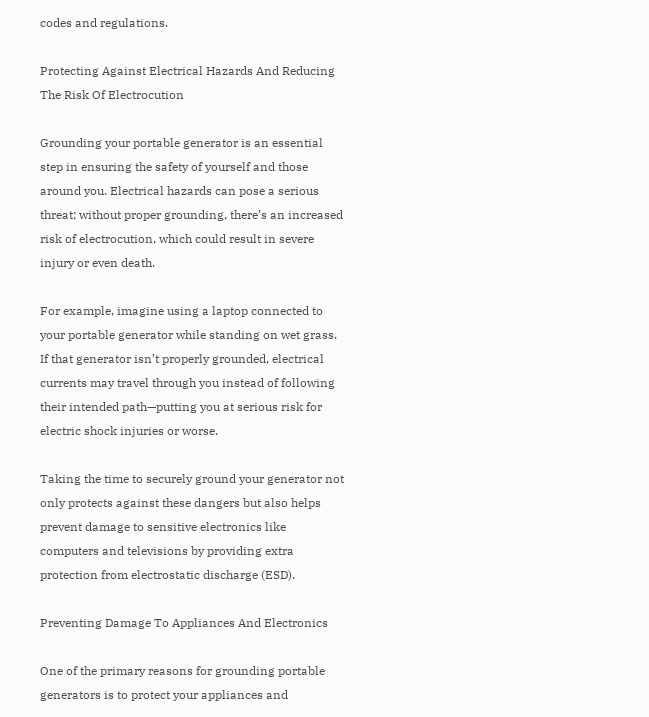codes and regulations.

Protecting Against Electrical Hazards And Reducing The Risk Of Electrocution

Grounding your portable generator is an essential step in ensuring the safety of yourself and those around you. Electrical hazards can pose a serious threat; without proper grounding, there’s an increased risk of electrocution, which could result in severe injury or even death.

For example, imagine using a laptop connected to your portable generator while standing on wet grass. If that generator isn’t properly grounded, electrical currents may travel through you instead of following their intended path—putting you at serious risk for electric shock injuries or worse.

Taking the time to securely ground your generator not only protects against these dangers but also helps prevent damage to sensitive electronics like computers and televisions by providing extra protection from electrostatic discharge (ESD).

Preventing Damage To Appliances And Electronics

One of the primary reasons for grounding portable generators is to protect your appliances and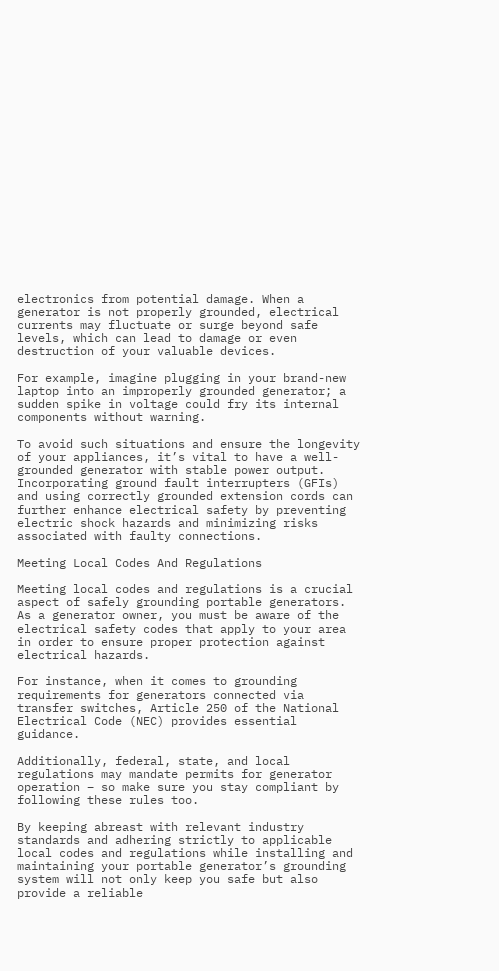electronics from potential damage. When a generator is not properly grounded, electrical currents may fluctuate or surge beyond safe levels, which can lead to damage or even destruction of your valuable devices.

For example, imagine plugging in your brand-new laptop into an improperly grounded generator; a sudden spike in voltage could fry its internal components without warning.

To avoid such situations and ensure the longevity of your appliances, it’s vital to have a well-grounded generator with stable power output. Incorporating ground fault interrupters (GFIs) and using correctly grounded extension cords can further enhance electrical safety by preventing electric shock hazards and minimizing risks associated with faulty connections.

Meeting Local Codes And Regulations

Meeting local codes and regulations is a crucial aspect of safely grounding portable generators. As a generator owner, you must be aware of the electrical safety codes that apply to your area in order to ensure proper protection against electrical hazards.

For instance, when it comes to grounding requirements for generators connected via transfer switches, Article 250 of the National Electrical Code (NEC) provides essential guidance.

Additionally, federal, state, and local regulations may mandate permits for generator operation – so make sure you stay compliant by following these rules too.

By keeping abreast with relevant industry standards and adhering strictly to applicable local codes and regulations while installing and maintaining your portable generator’s grounding system will not only keep you safe but also provide a reliable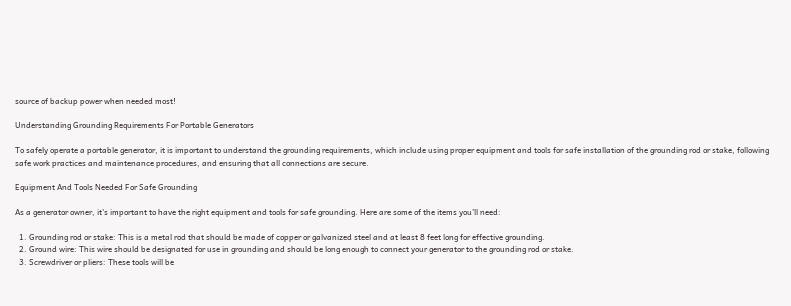source of backup power when needed most!

Understanding Grounding Requirements For Portable Generators

To safely operate a portable generator, it is important to understand the grounding requirements, which include using proper equipment and tools for safe installation of the grounding rod or stake, following safe work practices and maintenance procedures, and ensuring that all connections are secure.

Equipment And Tools Needed For Safe Grounding

As a generator owner, it’s important to have the right equipment and tools for safe grounding. Here are some of the items you’ll need:

  1. Grounding rod or stake: This is a metal rod that should be made of copper or galvanized steel and at least 8 feet long for effective grounding.
  2. Ground wire: This wire should be designated for use in grounding and should be long enough to connect your generator to the grounding rod or stake.
  3. Screwdriver or pliers: These tools will be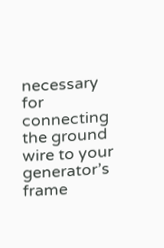necessary for connecting the ground wire to your generator’s frame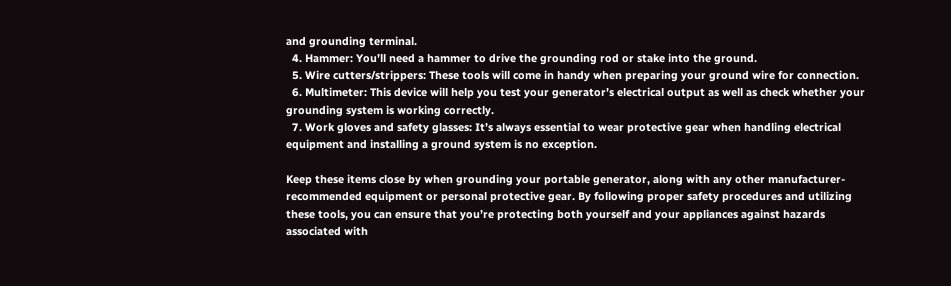and grounding terminal.
  4. Hammer: You’ll need a hammer to drive the grounding rod or stake into the ground.
  5. Wire cutters/strippers: These tools will come in handy when preparing your ground wire for connection.
  6. Multimeter: This device will help you test your generator’s electrical output as well as check whether your grounding system is working correctly.
  7. Work gloves and safety glasses: It’s always essential to wear protective gear when handling electrical equipment and installing a ground system is no exception.

Keep these items close by when grounding your portable generator, along with any other manufacturer-recommended equipment or personal protective gear. By following proper safety procedures and utilizing these tools, you can ensure that you’re protecting both yourself and your appliances against hazards associated with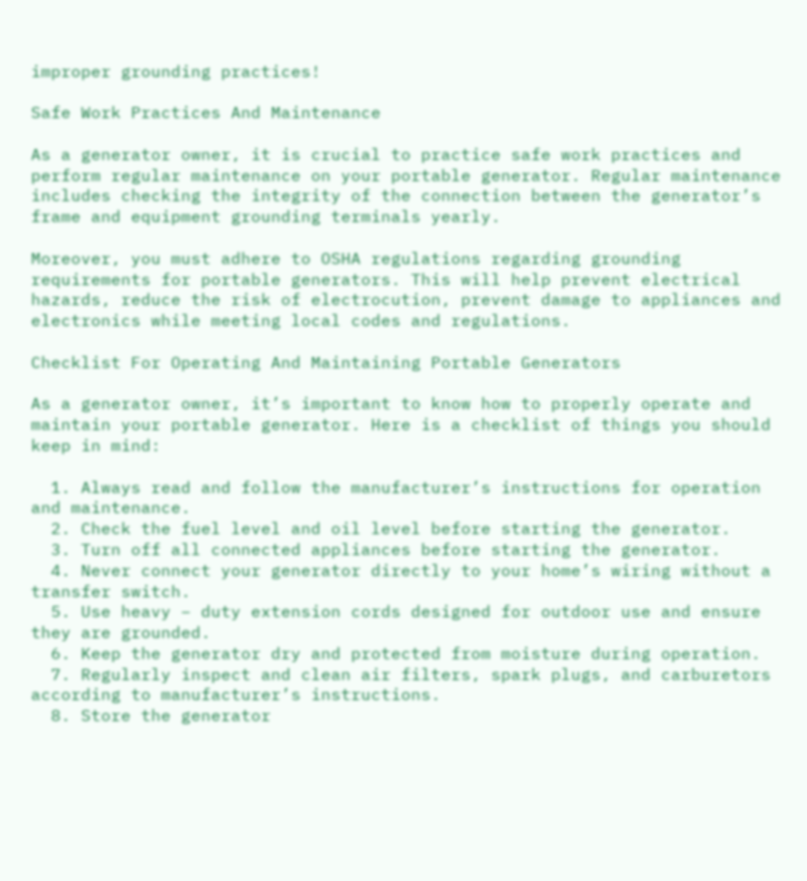improper grounding practices!

Safe Work Practices And Maintenance

As a generator owner, it is crucial to practice safe work practices and perform regular maintenance on your portable generator. Regular maintenance includes checking the integrity of the connection between the generator’s frame and equipment grounding terminals yearly.

Moreover, you must adhere to OSHA regulations regarding grounding requirements for portable generators. This will help prevent electrical hazards, reduce the risk of electrocution, prevent damage to appliances and electronics while meeting local codes and regulations.

Checklist For Operating And Maintaining Portable Generators

As a generator owner, it’s important to know how to properly operate and maintain your portable generator. Here is a checklist of things you should keep in mind:

  1. Always read and follow the manufacturer’s instructions for operation and maintenance.
  2. Check the fuel level and oil level before starting the generator.
  3. Turn off all connected appliances before starting the generator.
  4. Never connect your generator directly to your home’s wiring without a transfer switch.
  5. Use heavy – duty extension cords designed for outdoor use and ensure they are grounded.
  6. Keep the generator dry and protected from moisture during operation.
  7. Regularly inspect and clean air filters, spark plugs, and carburetors according to manufacturer’s instructions.
  8. Store the generator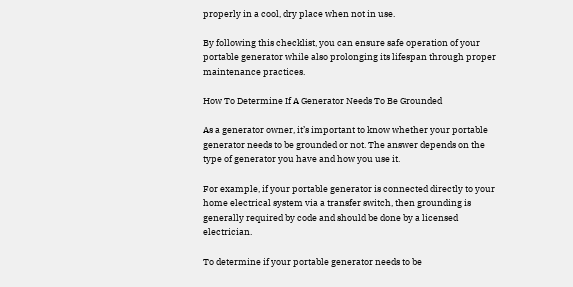properly in a cool, dry place when not in use.

By following this checklist, you can ensure safe operation of your portable generator while also prolonging its lifespan through proper maintenance practices.

How To Determine If A Generator Needs To Be Grounded

As a generator owner, it’s important to know whether your portable generator needs to be grounded or not. The answer depends on the type of generator you have and how you use it.

For example, if your portable generator is connected directly to your home electrical system via a transfer switch, then grounding is generally required by code and should be done by a licensed electrician.

To determine if your portable generator needs to be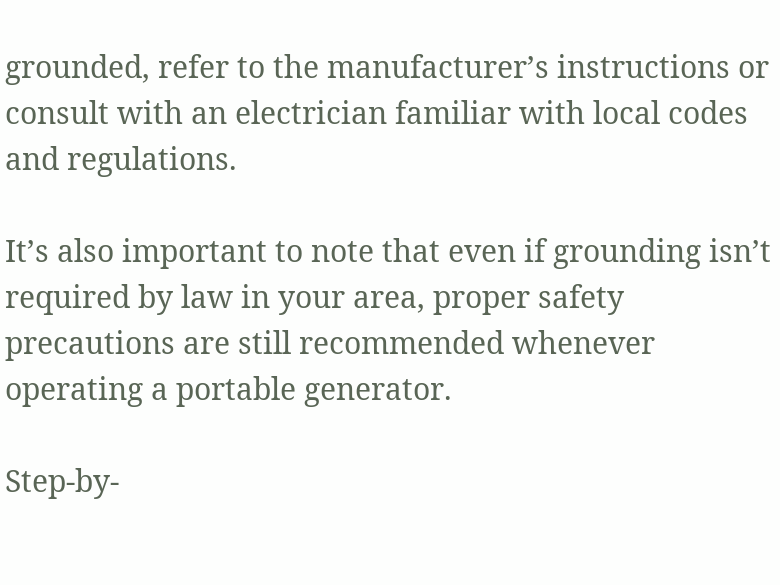grounded, refer to the manufacturer’s instructions or consult with an electrician familiar with local codes and regulations.

It’s also important to note that even if grounding isn’t required by law in your area, proper safety precautions are still recommended whenever operating a portable generator.

Step-by-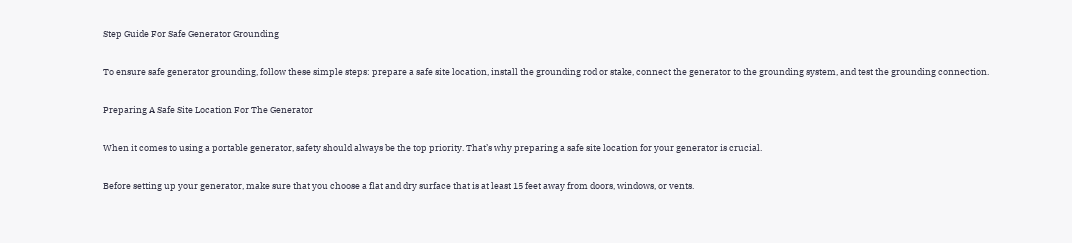Step Guide For Safe Generator Grounding

To ensure safe generator grounding, follow these simple steps: prepare a safe site location, install the grounding rod or stake, connect the generator to the grounding system, and test the grounding connection.

Preparing A Safe Site Location For The Generator

When it comes to using a portable generator, safety should always be the top priority. That’s why preparing a safe site location for your generator is crucial.

Before setting up your generator, make sure that you choose a flat and dry surface that is at least 15 feet away from doors, windows, or vents.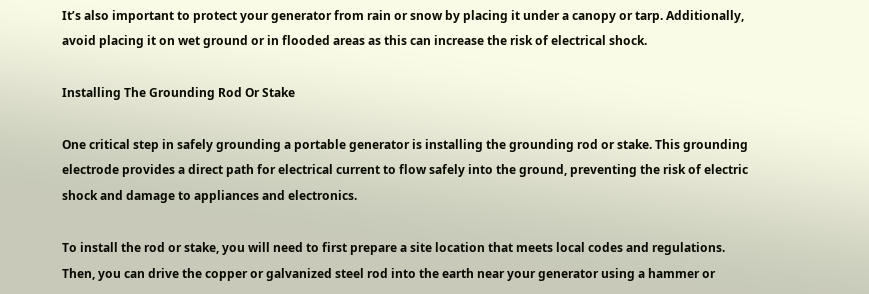It’s also important to protect your generator from rain or snow by placing it under a canopy or tarp. Additionally, avoid placing it on wet ground or in flooded areas as this can increase the risk of electrical shock.

Installing The Grounding Rod Or Stake

One critical step in safely grounding a portable generator is installing the grounding rod or stake. This grounding electrode provides a direct path for electrical current to flow safely into the ground, preventing the risk of electric shock and damage to appliances and electronics.

To install the rod or stake, you will need to first prepare a site location that meets local codes and regulations. Then, you can drive the copper or galvanized steel rod into the earth near your generator using a hammer or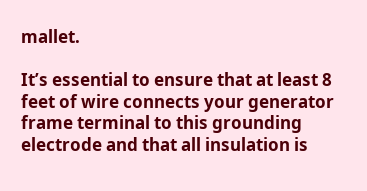mallet.

It’s essential to ensure that at least 8 feet of wire connects your generator frame terminal to this grounding electrode and that all insulation is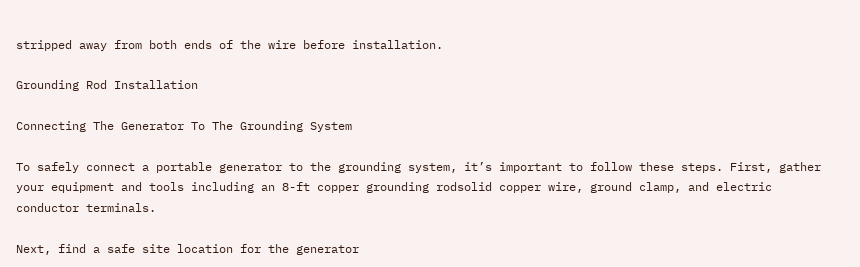stripped away from both ends of the wire before installation.

Grounding Rod Installation

Connecting The Generator To The Grounding System

To safely connect a portable generator to the grounding system, it’s important to follow these steps. First, gather your equipment and tools including an 8-ft copper grounding rodsolid copper wire, ground clamp, and electric conductor terminals.

Next, find a safe site location for the generator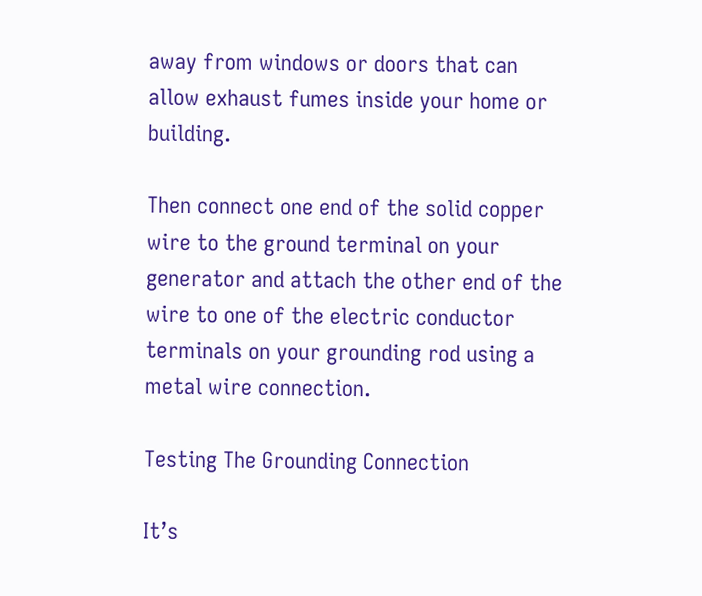away from windows or doors that can allow exhaust fumes inside your home or building.

Then connect one end of the solid copper wire to the ground terminal on your generator and attach the other end of the wire to one of the electric conductor terminals on your grounding rod using a metal wire connection.

Testing The Grounding Connection

It’s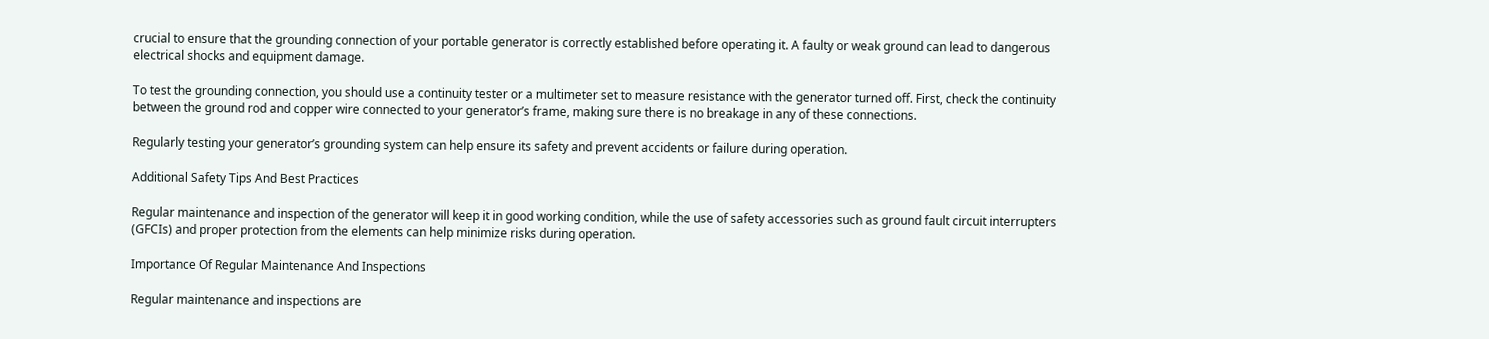crucial to ensure that the grounding connection of your portable generator is correctly established before operating it. A faulty or weak ground can lead to dangerous electrical shocks and equipment damage.

To test the grounding connection, you should use a continuity tester or a multimeter set to measure resistance with the generator turned off. First, check the continuity between the ground rod and copper wire connected to your generator’s frame, making sure there is no breakage in any of these connections.

Regularly testing your generator’s grounding system can help ensure its safety and prevent accidents or failure during operation.

Additional Safety Tips And Best Practices

Regular maintenance and inspection of the generator will keep it in good working condition, while the use of safety accessories such as ground fault circuit interrupters (GFCIs) and proper protection from the elements can help minimize risks during operation.

Importance Of Regular Maintenance And Inspections

Regular maintenance and inspections are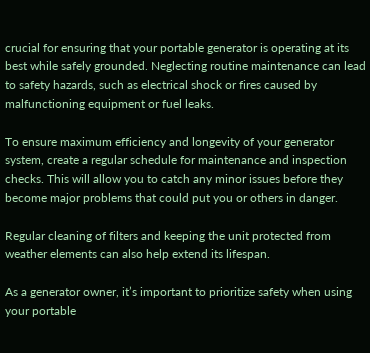crucial for ensuring that your portable generator is operating at its best while safely grounded. Neglecting routine maintenance can lead to safety hazards, such as electrical shock or fires caused by malfunctioning equipment or fuel leaks.

To ensure maximum efficiency and longevity of your generator system, create a regular schedule for maintenance and inspection checks. This will allow you to catch any minor issues before they become major problems that could put you or others in danger.

Regular cleaning of filters and keeping the unit protected from weather elements can also help extend its lifespan.

As a generator owner, it’s important to prioritize safety when using your portable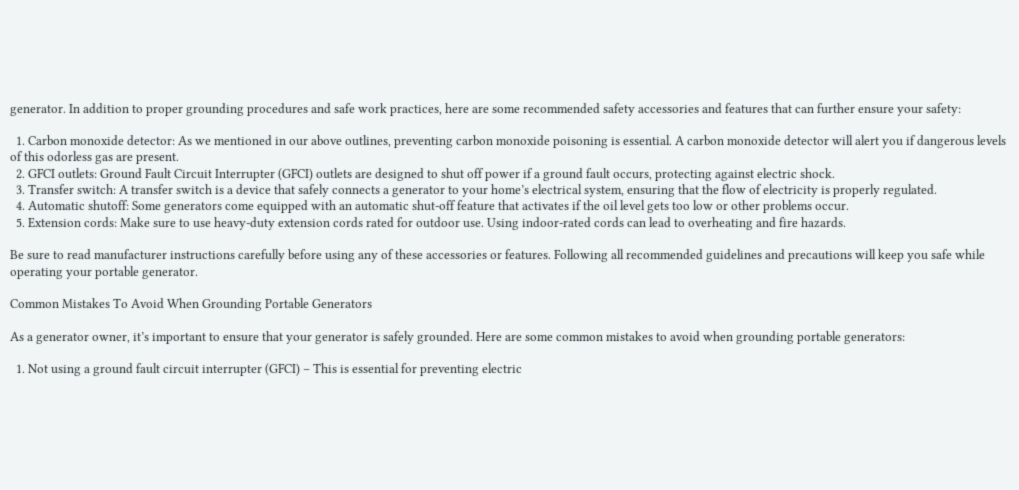generator. In addition to proper grounding procedures and safe work practices, here are some recommended safety accessories and features that can further ensure your safety:

  1. Carbon monoxide detector: As we mentioned in our above outlines, preventing carbon monoxide poisoning is essential. A carbon monoxide detector will alert you if dangerous levels of this odorless gas are present.
  2. GFCI outlets: Ground Fault Circuit Interrupter (GFCI) outlets are designed to shut off power if a ground fault occurs, protecting against electric shock.
  3. Transfer switch: A transfer switch is a device that safely connects a generator to your home’s electrical system, ensuring that the flow of electricity is properly regulated.
  4. Automatic shutoff: Some generators come equipped with an automatic shut-off feature that activates if the oil level gets too low or other problems occur.
  5. Extension cords: Make sure to use heavy-duty extension cords rated for outdoor use. Using indoor-rated cords can lead to overheating and fire hazards.

Be sure to read manufacturer instructions carefully before using any of these accessories or features. Following all recommended guidelines and precautions will keep you safe while operating your portable generator.

Common Mistakes To Avoid When Grounding Portable Generators

As a generator owner, it’s important to ensure that your generator is safely grounded. Here are some common mistakes to avoid when grounding portable generators:

  1. Not using a ground fault circuit interrupter (GFCI) – This is essential for preventing electric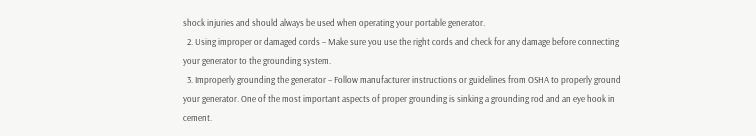shock injuries and should always be used when operating your portable generator.
  2. Using improper or damaged cords – Make sure you use the right cords and check for any damage before connecting your generator to the grounding system.
  3. Improperly grounding the generator – Follow manufacturer instructions or guidelines from OSHA to properly ground your generator. One of the most important aspects of proper grounding is sinking a grounding rod and an eye hook in cement.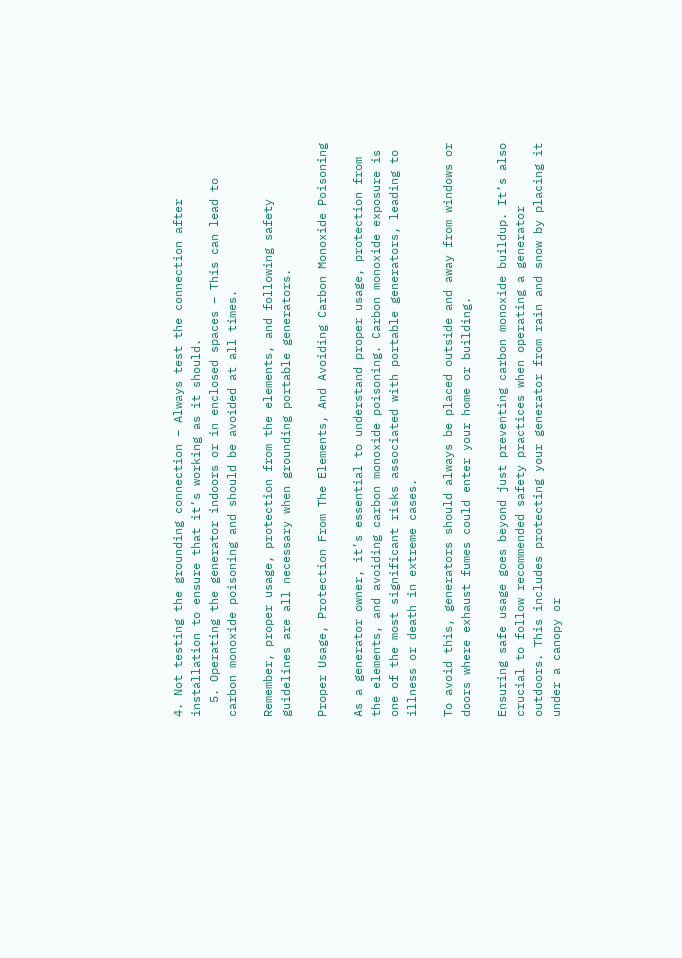4. Not testing the grounding connection – Always test the connection after installation to ensure that it’s working as it should.
  5. Operating the generator indoors or in enclosed spaces – This can lead to carbon monoxide poisoning and should be avoided at all times.

Remember, proper usage, protection from the elements, and following safety guidelines are all necessary when grounding portable generators.

Proper Usage, Protection From The Elements, And Avoiding Carbon Monoxide Poisoning

As a generator owner, it’s essential to understand proper usage, protection from the elements, and avoiding carbon monoxide poisoning. Carbon monoxide exposure is one of the most significant risks associated with portable generators, leading to illness or death in extreme cases.

To avoid this, generators should always be placed outside and away from windows or doors where exhaust fumes could enter your home or building.

Ensuring safe usage goes beyond just preventing carbon monoxide buildup. It’s also crucial to follow recommended safety practices when operating a generator outdoors. This includes protecting your generator from rain and snow by placing it under a canopy or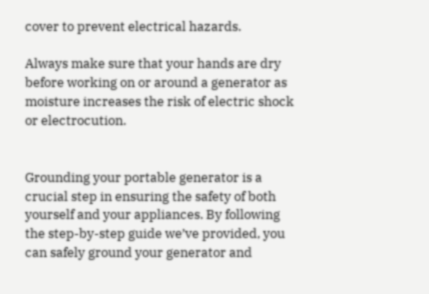cover to prevent electrical hazards.

Always make sure that your hands are dry before working on or around a generator as moisture increases the risk of electric shock or electrocution.


Grounding your portable generator is a crucial step in ensuring the safety of both yourself and your appliances. By following the step-by-step guide we’ve provided, you can safely ground your generator and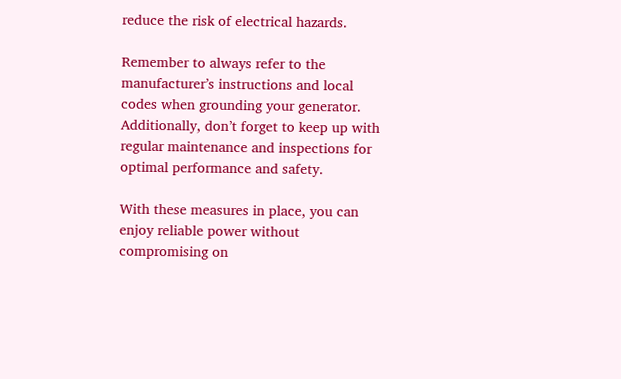reduce the risk of electrical hazards.

Remember to always refer to the manufacturer’s instructions and local codes when grounding your generator. Additionally, don’t forget to keep up with regular maintenance and inspections for optimal performance and safety.

With these measures in place, you can enjoy reliable power without compromising on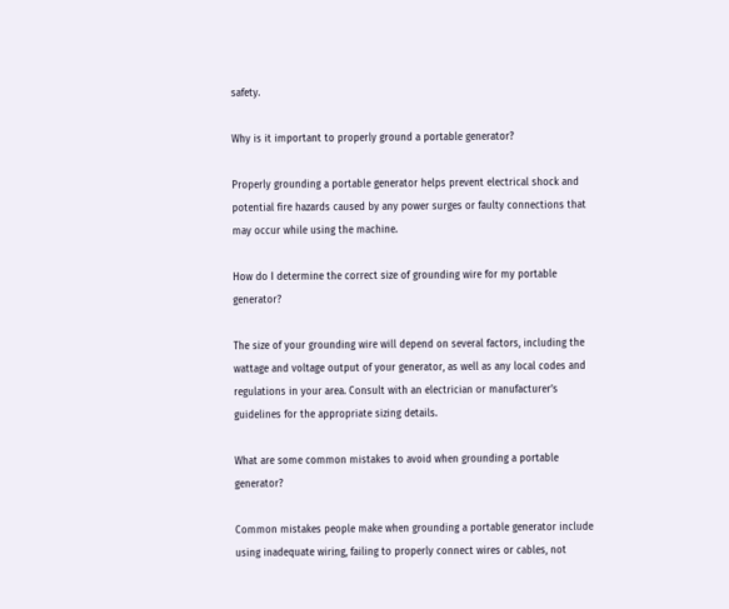safety.

Why is it important to properly ground a portable generator?

Properly grounding a portable generator helps prevent electrical shock and potential fire hazards caused by any power surges or faulty connections that may occur while using the machine.

How do I determine the correct size of grounding wire for my portable generator?

The size of your grounding wire will depend on several factors, including the wattage and voltage output of your generator, as well as any local codes and regulations in your area. Consult with an electrician or manufacturer’s guidelines for the appropriate sizing details.

What are some common mistakes to avoid when grounding a portable generator?

Common mistakes people make when grounding a portable generator include using inadequate wiring, failing to properly connect wires or cables, not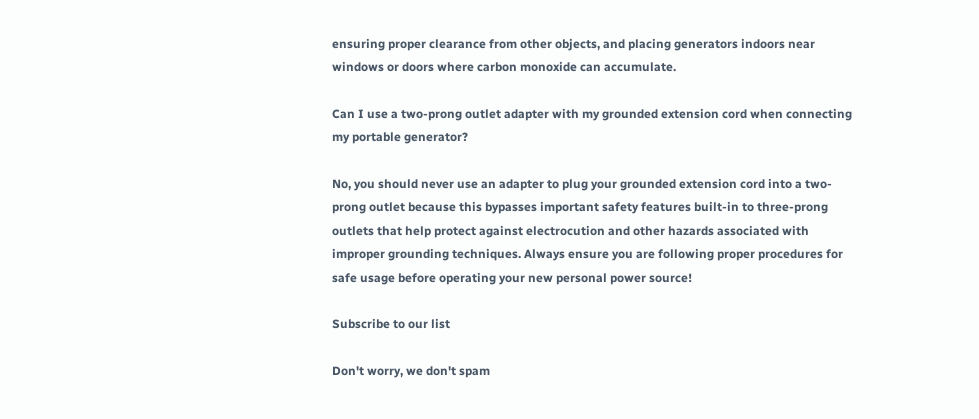ensuring proper clearance from other objects, and placing generators indoors near windows or doors where carbon monoxide can accumulate.

Can I use a two-prong outlet adapter with my grounded extension cord when connecting my portable generator?

No, you should never use an adapter to plug your grounded extension cord into a two-prong outlet because this bypasses important safety features built-in to three-prong outlets that help protect against electrocution and other hazards associated with improper grounding techniques. Always ensure you are following proper procedures for safe usage before operating your new personal power source!

Subscribe to our list

Don't worry, we don't spam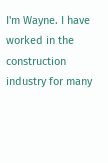I'm Wayne. I have worked in the construction industry for many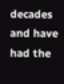decades and have had the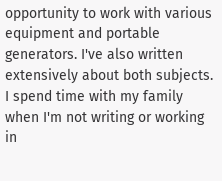opportunity to work with various equipment and portable generators. I've also written extensively about both subjects. I spend time with my family when I'm not writing or working in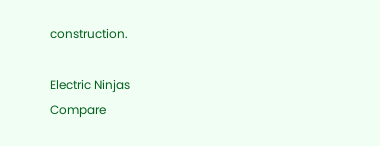construction.

Electric Ninjas
Compare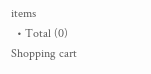items
  • Total (0)
Shopping cart